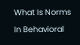What Is Norms In Behavioral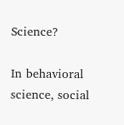Science?

In behavioral science, social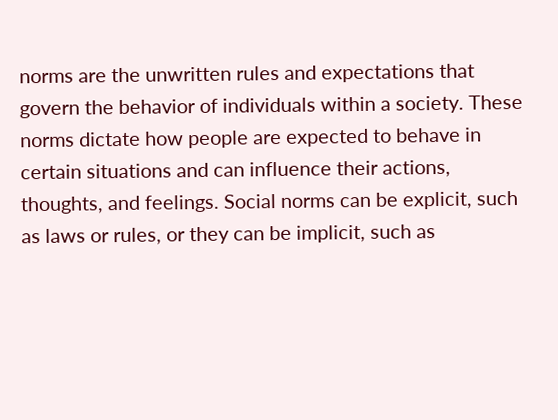norms are the unwritten rules and expectations that govern the behavior of individuals within a society. These norms dictate how people are expected to behave in certain situations and can influence their actions, thoughts, and feelings. Social norms can be explicit, such as laws or rules, or they can be implicit, such as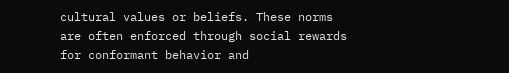cultural values or beliefs. These norms are often enforced through social rewards for conformant behavior and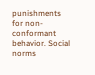punishments for non-conformant behavior. Social norms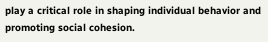play a critical role in shaping individual behavior and promoting social cohesion.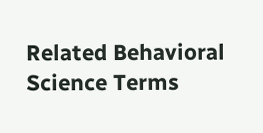Related Behavioral Science Terms